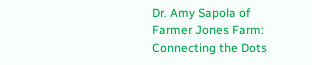Dr. Amy Sapola of Farmer Jones Farm: Connecting the Dots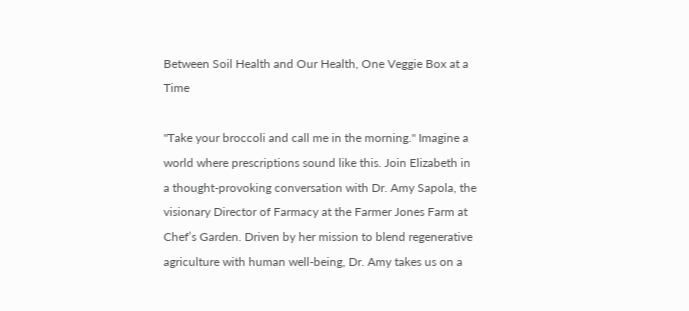Between Soil Health and Our Health, One Veggie Box at a Time

"Take your broccoli and call me in the morning." Imagine a world where prescriptions sound like this. Join Elizabeth in a thought-provoking conversation with Dr. Amy Sapola, the visionary Director of Farmacy at the Farmer Jones Farm at Chef’s Garden. Driven by her mission to blend regenerative agriculture with human well-being, Dr. Amy takes us on a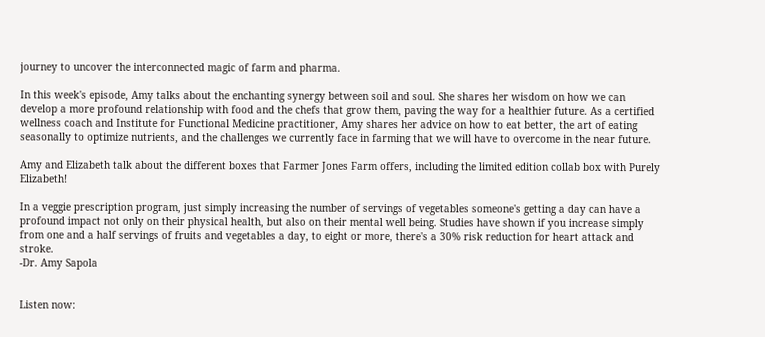journey to uncover the interconnected magic of farm and pharma.

In this week's episode, Amy talks about the enchanting synergy between soil and soul. She shares her wisdom on how we can develop a more profound relationship with food and the chefs that grow them, paving the way for a healthier future. As a certified wellness coach and Institute for Functional Medicine practitioner, Amy shares her advice on how to eat better, the art of eating seasonally to optimize nutrients, and the challenges we currently face in farming that we will have to overcome in the near future.

Amy and Elizabeth talk about the different boxes that Farmer Jones Farm offers, including the limited edition collab box with Purely Elizabeth!

In a veggie prescription program, just simply increasing the number of servings of vegetables someone's getting a day can have a profound impact not only on their physical health, but also on their mental well being. Studies have shown if you increase simply from one and a half servings of fruits and vegetables a day, to eight or more, there's a 30% risk reduction for heart attack and stroke.
-Dr. Amy Sapola


Listen now: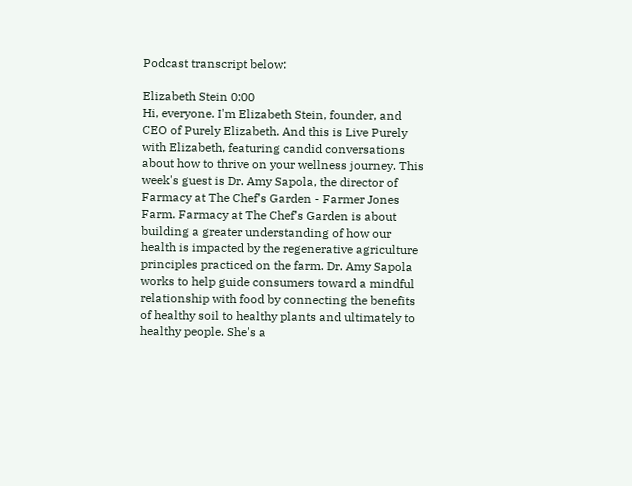Podcast transcript below:

Elizabeth Stein 0:00
Hi, everyone. I'm Elizabeth Stein, founder, and CEO of Purely Elizabeth. And this is Live Purely with Elizabeth, featuring candid conversations about how to thrive on your wellness journey. This week's guest is Dr. Amy Sapola, the director of Farmacy at The Chef’s Garden - Farmer Jones Farm. Farmacy at The Chef’s Garden is about building a greater understanding of how our health is impacted by the regenerative agriculture principles practiced on the farm. Dr. Amy Sapola works to help guide consumers toward a mindful relationship with food by connecting the benefits of healthy soil to healthy plants and ultimately to healthy people. She's a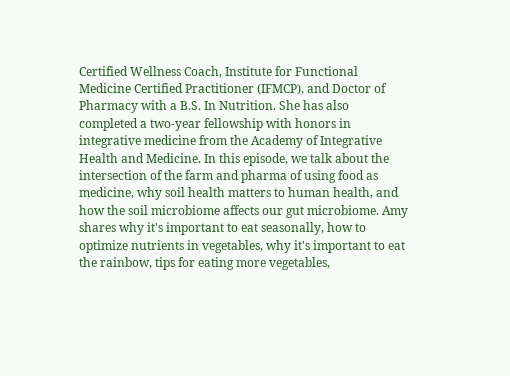Certified Wellness Coach, Institute for Functional Medicine Certified Practitioner (IFMCP), and Doctor of Pharmacy with a B.S. In Nutrition. She has also completed a two-year fellowship with honors in integrative medicine from the Academy of Integrative Health and Medicine. In this episode, we talk about the intersection of the farm and pharma of using food as medicine, why soil health matters to human health, and how the soil microbiome affects our gut microbiome. Amy shares why it's important to eat seasonally, how to optimize nutrients in vegetables, why it's important to eat the rainbow, tips for eating more vegetables,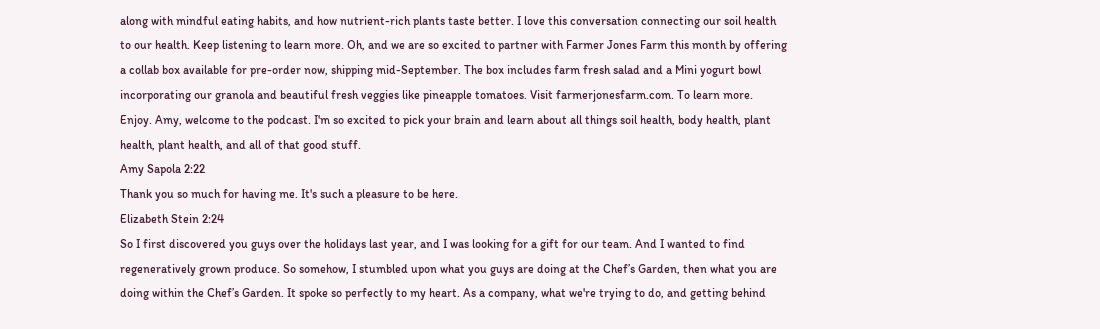along with mindful eating habits, and how nutrient-rich plants taste better. I love this conversation connecting our soil health to our health. Keep listening to learn more. Oh, and we are so excited to partner with Farmer Jones Farm this month by offering a collab box available for pre-order now, shipping mid-September. The box includes farm fresh salad and a Mini yogurt bowl incorporating our granola and beautiful fresh veggies like pineapple tomatoes. Visit farmerjonesfarm.com. To learn more. Enjoy. Amy, welcome to the podcast. I'm so excited to pick your brain and learn about all things soil health, body health, plant health, plant health, and all of that good stuff.
Amy Sapola 2:22
Thank you so much for having me. It's such a pleasure to be here.
Elizabeth Stein 2:24
So I first discovered you guys over the holidays last year, and I was looking for a gift for our team. And I wanted to find regeneratively grown produce. So somehow, I stumbled upon what you guys are doing at the Chef’s Garden, then what you are doing within the Chef’s Garden. It spoke so perfectly to my heart. As a company, what we're trying to do, and getting behind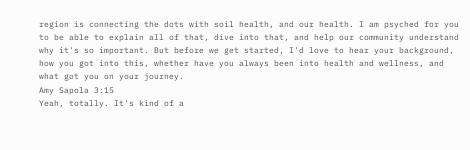region is connecting the dots with soil health, and our health. I am psyched for you to be able to explain all of that, dive into that, and help our community understand why it's so important. But before we get started, I'd love to hear your background, how you got into this, whether have you always been into health and wellness, and what got you on your journey.
Amy Sapola 3:15
Yeah, totally. It's kind of a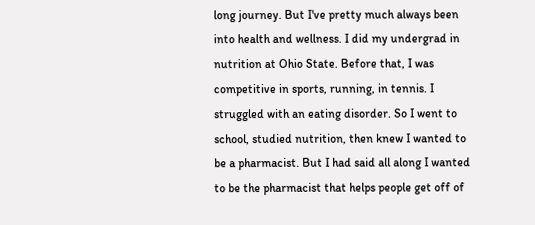long journey. But I've pretty much always been into health and wellness. I did my undergrad in nutrition at Ohio State. Before that, I was competitive in sports, running, in tennis. I struggled with an eating disorder. So I went to school, studied nutrition, then knew I wanted to be a pharmacist. But I had said all along I wanted to be the pharmacist that helps people get off of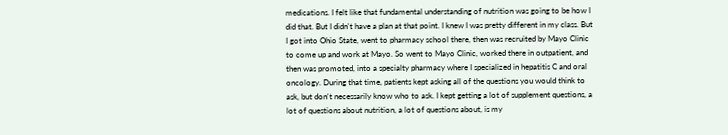medications. I felt like that fundamental understanding of nutrition was going to be how I did that. But I didn't have a plan at that point. I knew I was pretty different in my class. But I got into Ohio State, went to pharmacy school there, then was recruited by Mayo Clinic to come up and work at Mayo. So went to Mayo Clinic, worked there in outpatient, and then was promoted, into a specialty pharmacy where I specialized in hepatitis C and oral oncology. During that time, patients kept asking all of the questions you would think to ask, but don't necessarily know who to ask. I kept getting a lot of supplement questions, a lot of questions about nutrition, a lot of questions about, is my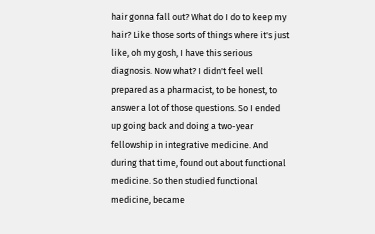hair gonna fall out? What do I do to keep my hair? Like those sorts of things where it's just like, oh my gosh, I have this serious diagnosis. Now what? I didn't feel well prepared as a pharmacist, to be honest, to answer a lot of those questions. So I ended up going back and doing a two-year fellowship in integrative medicine. And during that time, found out about functional medicine. So then studied functional medicine, became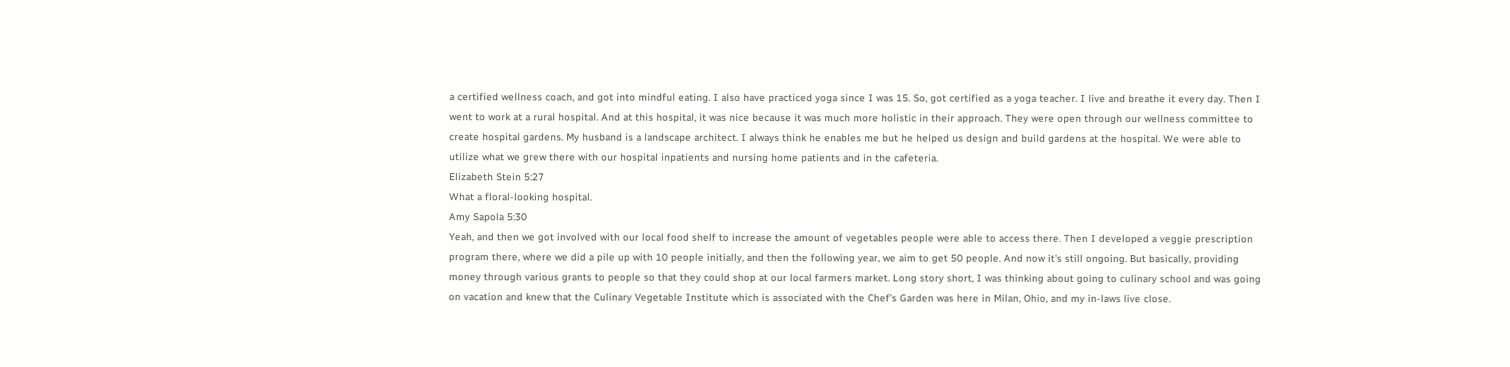a certified wellness coach, and got into mindful eating. I also have practiced yoga since I was 15. So, got certified as a yoga teacher. I live and breathe it every day. Then I went to work at a rural hospital. And at this hospital, it was nice because it was much more holistic in their approach. They were open through our wellness committee to create hospital gardens. My husband is a landscape architect. I always think he enables me but he helped us design and build gardens at the hospital. We were able to utilize what we grew there with our hospital inpatients and nursing home patients and in the cafeteria.
Elizabeth Stein 5:27
What a floral-looking hospital.
Amy Sapola 5:30
Yeah, and then we got involved with our local food shelf to increase the amount of vegetables people were able to access there. Then I developed a veggie prescription program there, where we did a pile up with 10 people initially, and then the following year, we aim to get 50 people. And now it's still ongoing. But basically, providing money through various grants to people so that they could shop at our local farmers market. Long story short, I was thinking about going to culinary school and was going on vacation and knew that the Culinary Vegetable Institute which is associated with the Chef’s Garden was here in Milan, Ohio, and my in-laws live close.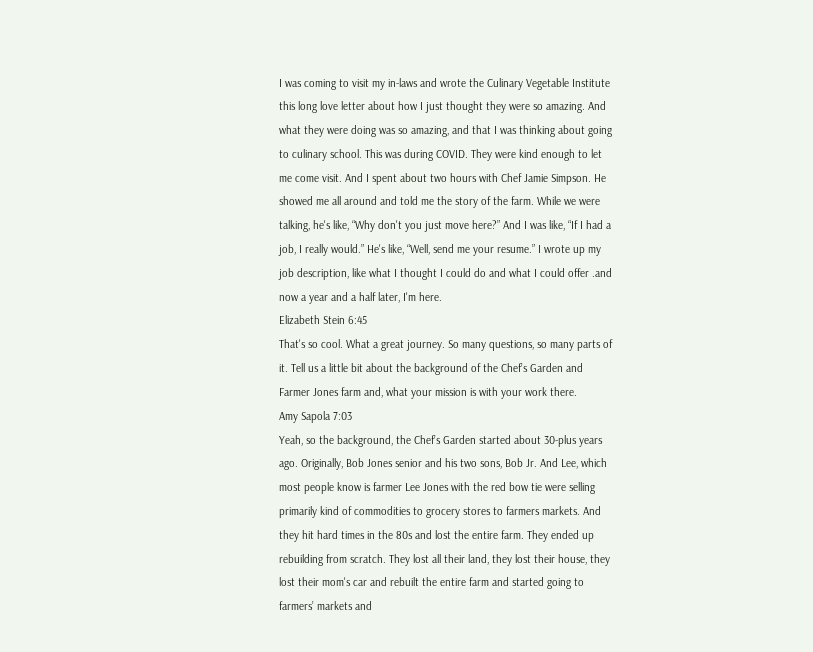I was coming to visit my in-laws and wrote the Culinary Vegetable Institute this long love letter about how I just thought they were so amazing. And what they were doing was so amazing, and that I was thinking about going to culinary school. This was during COVID. They were kind enough to let me come visit. And I spent about two hours with Chef Jamie Simpson. He showed me all around and told me the story of the farm. While we were talking, he's like, “Why don't you just move here?” And I was like, “If I had a job, I really would.” He's like, “Well, send me your resume.” I wrote up my job description, like what I thought I could do and what I could offer .and now a year and a half later, I'm here.
Elizabeth Stein 6:45
That's so cool. What a great journey. So many questions, so many parts of it. Tell us a little bit about the background of the Chef’s Garden and Farmer Jones farm and, what your mission is with your work there.
Amy Sapola 7:03
Yeah, so the background, the Chef’s Garden started about 30-plus years ago. Originally, Bob Jones senior and his two sons, Bob Jr. And Lee, which most people know is farmer Lee Jones with the red bow tie were selling primarily kind of commodities to grocery stores to farmers markets. And they hit hard times in the 80s and lost the entire farm. They ended up rebuilding from scratch. They lost all their land, they lost their house, they lost their mom's car and rebuilt the entire farm and started going to farmers’ markets and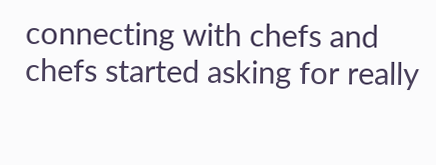connecting with chefs and chefs started asking for really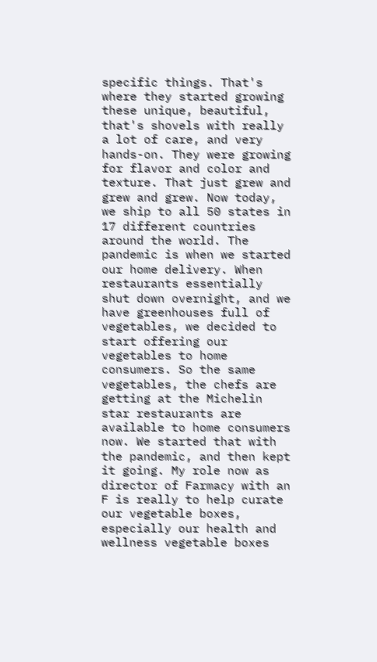specific things. That's where they started growing these unique, beautiful, that's shovels with really a lot of care, and very hands-on. They were growing for flavor and color and texture. That just grew and grew and grew. Now today, we ship to all 50 states in 17 different countries around the world. The pandemic is when we started our home delivery. When restaurants essentially shut down overnight, and we have greenhouses full of vegetables, we decided to start offering our vegetables to home consumers. So the same vegetables, the chefs are getting at the Michelin star restaurants are available to home consumers now. We started that with the pandemic, and then kept it going. My role now as director of Farmacy with an F is really to help curate our vegetable boxes, especially our health and wellness vegetable boxes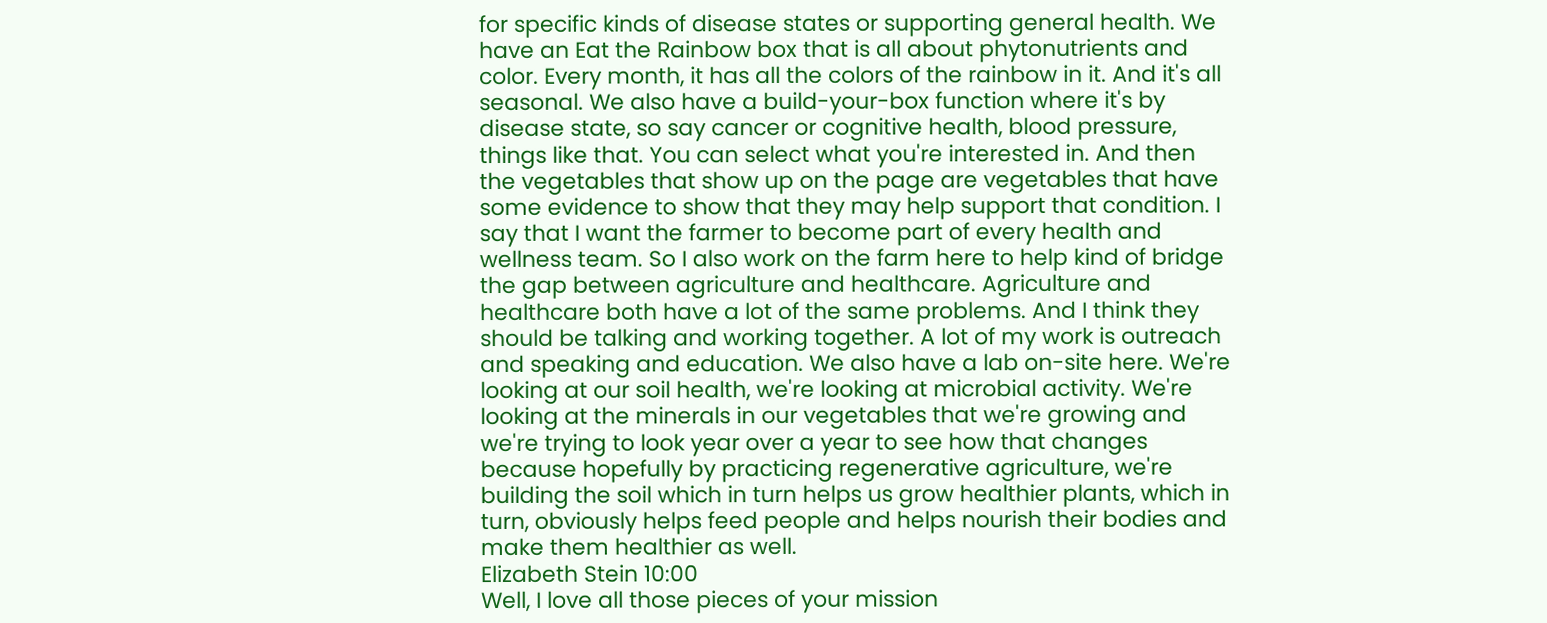for specific kinds of disease states or supporting general health. We have an Eat the Rainbow box that is all about phytonutrients and color. Every month, it has all the colors of the rainbow in it. And it's all seasonal. We also have a build-your-box function where it's by disease state, so say cancer or cognitive health, blood pressure, things like that. You can select what you're interested in. And then the vegetables that show up on the page are vegetables that have some evidence to show that they may help support that condition. I say that I want the farmer to become part of every health and wellness team. So I also work on the farm here to help kind of bridge the gap between agriculture and healthcare. Agriculture and healthcare both have a lot of the same problems. And I think they should be talking and working together. A lot of my work is outreach and speaking and education. We also have a lab on-site here. We're looking at our soil health, we're looking at microbial activity. We're looking at the minerals in our vegetables that we're growing and we're trying to look year over a year to see how that changes because hopefully by practicing regenerative agriculture, we're building the soil which in turn helps us grow healthier plants, which in turn, obviously helps feed people and helps nourish their bodies and make them healthier as well.
Elizabeth Stein 10:00
Well, I love all those pieces of your mission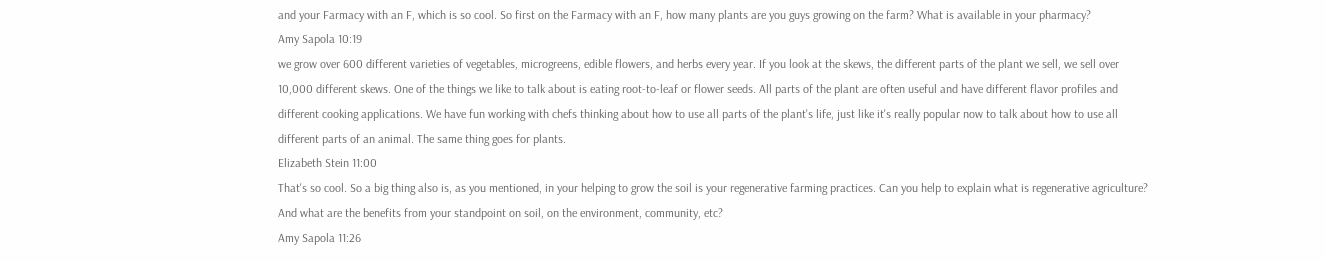and your Farmacy with an F, which is so cool. So first on the Farmacy with an F, how many plants are you guys growing on the farm? What is available in your pharmacy?
Amy Sapola 10:19
we grow over 600 different varieties of vegetables, microgreens, edible flowers, and herbs every year. If you look at the skews, the different parts of the plant we sell, we sell over 10,000 different skews. One of the things we like to talk about is eating root-to-leaf or flower seeds. All parts of the plant are often useful and have different flavor profiles and different cooking applications. We have fun working with chefs thinking about how to use all parts of the plant's life, just like it's really popular now to talk about how to use all different parts of an animal. The same thing goes for plants.
Elizabeth Stein 11:00
That's so cool. So a big thing also is, as you mentioned, in your helping to grow the soil is your regenerative farming practices. Can you help to explain what is regenerative agriculture? And what are the benefits from your standpoint on soil, on the environment, community, etc?
Amy Sapola 11:26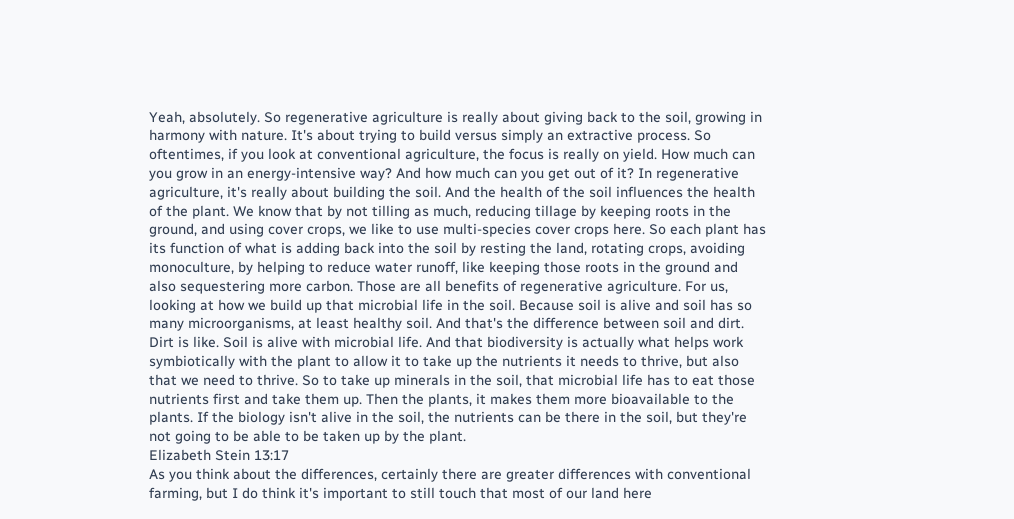Yeah, absolutely. So regenerative agriculture is really about giving back to the soil, growing in harmony with nature. It's about trying to build versus simply an extractive process. So oftentimes, if you look at conventional agriculture, the focus is really on yield. How much can you grow in an energy-intensive way? And how much can you get out of it? In regenerative agriculture, it's really about building the soil. And the health of the soil influences the health of the plant. We know that by not tilling as much, reducing tillage by keeping roots in the ground, and using cover crops, we like to use multi-species cover crops here. So each plant has its function of what is adding back into the soil by resting the land, rotating crops, avoiding monoculture, by helping to reduce water runoff, like keeping those roots in the ground and also sequestering more carbon. Those are all benefits of regenerative agriculture. For us, looking at how we build up that microbial life in the soil. Because soil is alive and soil has so many microorganisms, at least healthy soil. And that's the difference between soil and dirt. Dirt is like. Soil is alive with microbial life. And that biodiversity is actually what helps work symbiotically with the plant to allow it to take up the nutrients it needs to thrive, but also that we need to thrive. So to take up minerals in the soil, that microbial life has to eat those nutrients first and take them up. Then the plants, it makes them more bioavailable to the plants. If the biology isn't alive in the soil, the nutrients can be there in the soil, but they're not going to be able to be taken up by the plant.
Elizabeth Stein 13:17
As you think about the differences, certainly there are greater differences with conventional farming, but I do think it's important to still touch that most of our land here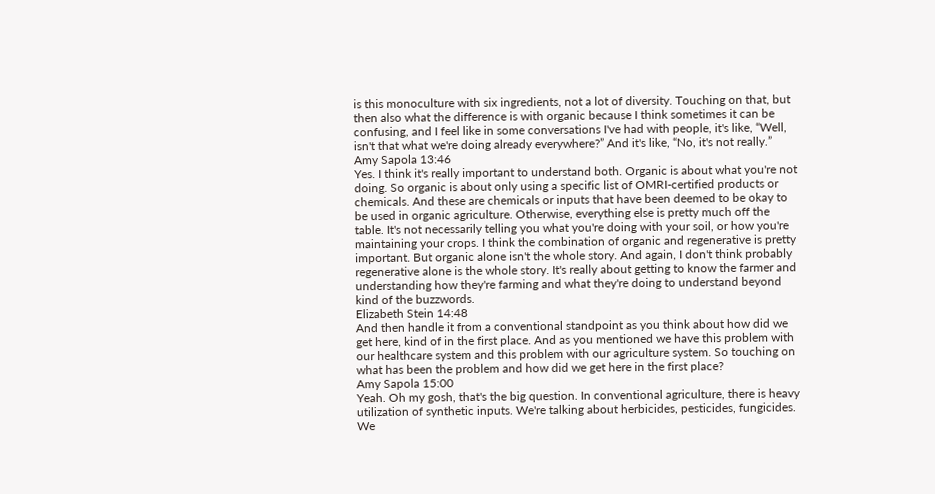is this monoculture with six ingredients, not a lot of diversity. Touching on that, but then also what the difference is with organic because I think sometimes it can be confusing, and I feel like in some conversations I've had with people, it's like, “Well, isn't that what we're doing already everywhere?” And it's like, “No, it's not really.”
Amy Sapola 13:46
Yes. I think it's really important to understand both. Organic is about what you're not doing. So organic is about only using a specific list of OMRI-certified products or chemicals. And these are chemicals or inputs that have been deemed to be okay to be used in organic agriculture. Otherwise, everything else is pretty much off the table. It's not necessarily telling you what you're doing with your soil, or how you're maintaining your crops. I think the combination of organic and regenerative is pretty important. But organic alone isn't the whole story. And again, I don't think probably regenerative alone is the whole story. It's really about getting to know the farmer and understanding how they're farming and what they're doing to understand beyond kind of the buzzwords.
Elizabeth Stein 14:48
And then handle it from a conventional standpoint as you think about how did we get here, kind of in the first place. And as you mentioned we have this problem with our healthcare system and this problem with our agriculture system. So touching on what has been the problem and how did we get here in the first place?
Amy Sapola 15:00
Yeah. Oh my gosh, that's the big question. In conventional agriculture, there is heavy utilization of synthetic inputs. We're talking about herbicides, pesticides, fungicides. We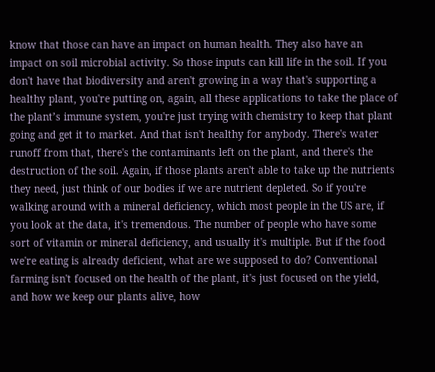know that those can have an impact on human health. They also have an impact on soil microbial activity. So those inputs can kill life in the soil. If you don't have that biodiversity and aren't growing in a way that's supporting a healthy plant, you're putting on, again, all these applications to take the place of the plant’s immune system, you're just trying with chemistry to keep that plant going and get it to market. And that isn't healthy for anybody. There's water runoff from that, there's the contaminants left on the plant, and there's the destruction of the soil. Again, if those plants aren't able to take up the nutrients they need, just think of our bodies if we are nutrient depleted. So if you're walking around with a mineral deficiency, which most people in the US are, if you look at the data, it's tremendous. The number of people who have some sort of vitamin or mineral deficiency, and usually it's multiple. But if the food we're eating is already deficient, what are we supposed to do? Conventional farming isn't focused on the health of the plant, it's just focused on the yield, and how we keep our plants alive, how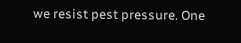we resist pest pressure. One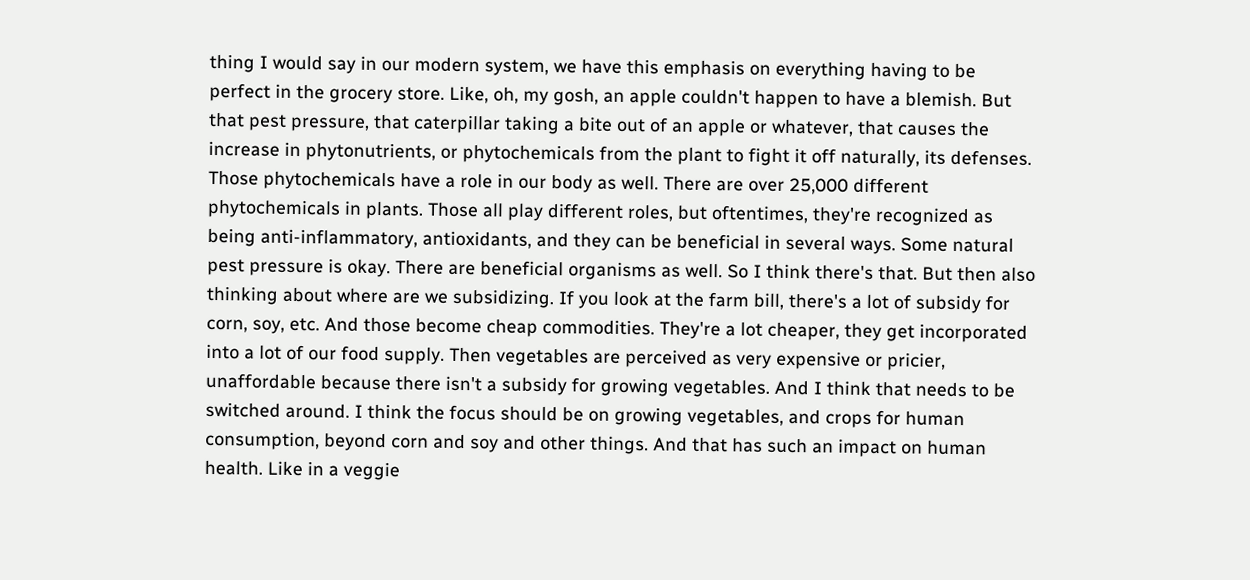thing I would say in our modern system, we have this emphasis on everything having to be perfect in the grocery store. Like, oh, my gosh, an apple couldn't happen to have a blemish. But that pest pressure, that caterpillar taking a bite out of an apple or whatever, that causes the increase in phytonutrients, or phytochemicals from the plant to fight it off naturally, its defenses. Those phytochemicals have a role in our body as well. There are over 25,000 different phytochemicals in plants. Those all play different roles, but oftentimes, they're recognized as being anti-inflammatory, antioxidants, and they can be beneficial in several ways. Some natural pest pressure is okay. There are beneficial organisms as well. So I think there's that. But then also thinking about where are we subsidizing. If you look at the farm bill, there's a lot of subsidy for corn, soy, etc. And those become cheap commodities. They're a lot cheaper, they get incorporated into a lot of our food supply. Then vegetables are perceived as very expensive or pricier, unaffordable because there isn't a subsidy for growing vegetables. And I think that needs to be switched around. I think the focus should be on growing vegetables, and crops for human consumption, beyond corn and soy and other things. And that has such an impact on human health. Like in a veggie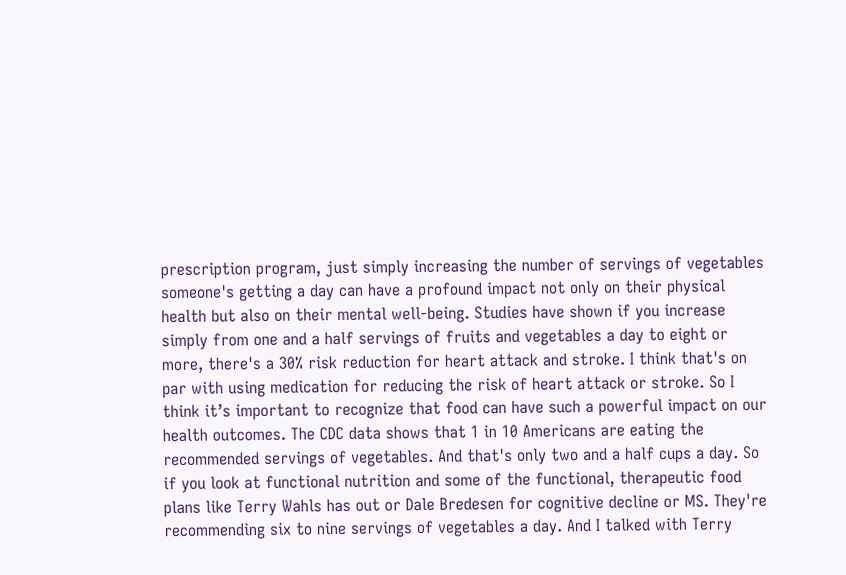prescription program, just simply increasing the number of servings of vegetables someone's getting a day can have a profound impact not only on their physical health but also on their mental well-being. Studies have shown if you increase simply from one and a half servings of fruits and vegetables a day to eight or more, there's a 30% risk reduction for heart attack and stroke. I think that's on par with using medication for reducing the risk of heart attack or stroke. So I think it’s important to recognize that food can have such a powerful impact on our health outcomes. The CDC data shows that 1 in 10 Americans are eating the recommended servings of vegetables. And that's only two and a half cups a day. So if you look at functional nutrition and some of the functional, therapeutic food plans like Terry Wahls has out or Dale Bredesen for cognitive decline or MS. They're recommending six to nine servings of vegetables a day. And I talked with Terry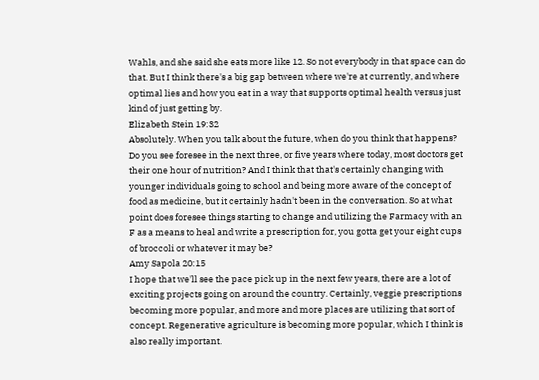Wahls, and she said she eats more like 12. So not everybody in that space can do that. But I think there's a big gap between where we're at currently, and where optimal lies and how you eat in a way that supports optimal health versus just kind of just getting by.
Elizabeth Stein 19:32
Absolutely. When you talk about the future, when do you think that happens? Do you see foresee in the next three, or five years where today, most doctors get their one hour of nutrition? And I think that that's certainly changing with younger individuals going to school and being more aware of the concept of food as medicine, but it certainly hadn't been in the conversation. So at what point does foresee things starting to change and utilizing the Farmacy with an F as a means to heal and write a prescription for, you gotta get your eight cups of broccoli or whatever it may be?
Amy Sapola 20:15
I hope that we'll see the pace pick up in the next few years, there are a lot of exciting projects going on around the country. Certainly, veggie prescriptions becoming more popular, and more and more places are utilizing that sort of concept. Regenerative agriculture is becoming more popular, which I think is also really important.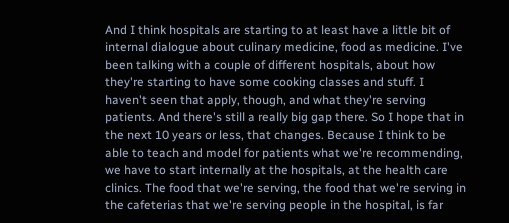And I think hospitals are starting to at least have a little bit of internal dialogue about culinary medicine, food as medicine. I've been talking with a couple of different hospitals, about how they're starting to have some cooking classes and stuff. I haven't seen that apply, though, and what they're serving patients. And there's still a really big gap there. So I hope that in the next 10 years or less, that changes. Because I think to be able to teach and model for patients what we're recommending, we have to start internally at the hospitals, at the health care clinics. The food that we're serving, the food that we're serving in the cafeterias that we're serving people in the hospital, is far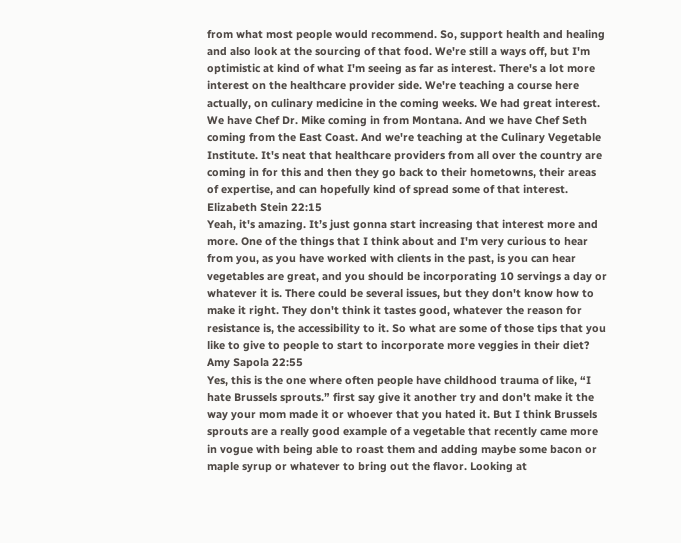from what most people would recommend. So, support health and healing and also look at the sourcing of that food. We're still a ways off, but I'm optimistic at kind of what I'm seeing as far as interest. There's a lot more interest on the healthcare provider side. We're teaching a course here actually, on culinary medicine in the coming weeks. We had great interest. We have Chef Dr. Mike coming in from Montana. And we have Chef Seth coming from the East Coast. And we're teaching at the Culinary Vegetable Institute. It's neat that healthcare providers from all over the country are coming in for this and then they go back to their hometowns, their areas of expertise, and can hopefully kind of spread some of that interest.
Elizabeth Stein 22:15
Yeah, it's amazing. It’s just gonna start increasing that interest more and more. One of the things that I think about and I'm very curious to hear from you, as you have worked with clients in the past, is you can hear vegetables are great, and you should be incorporating 10 servings a day or whatever it is. There could be several issues, but they don't know how to make it right. They don't think it tastes good, whatever the reason for resistance is, the accessibility to it. So what are some of those tips that you like to give to people to start to incorporate more veggies in their diet?
Amy Sapola 22:55
Yes, this is the one where often people have childhood trauma of like, “I hate Brussels sprouts.” first say give it another try and don't make it the way your mom made it or whoever that you hated it. But I think Brussels sprouts are a really good example of a vegetable that recently came more in vogue with being able to roast them and adding maybe some bacon or maple syrup or whatever to bring out the flavor. Looking at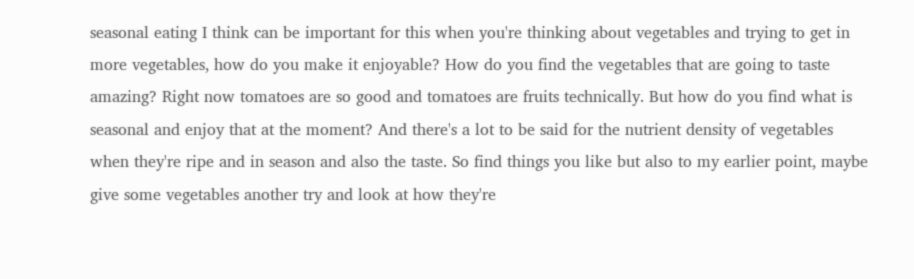seasonal eating I think can be important for this when you're thinking about vegetables and trying to get in more vegetables, how do you make it enjoyable? How do you find the vegetables that are going to taste amazing? Right now tomatoes are so good and tomatoes are fruits technically. But how do you find what is seasonal and enjoy that at the moment? And there's a lot to be said for the nutrient density of vegetables when they're ripe and in season and also the taste. So find things you like but also to my earlier point, maybe give some vegetables another try and look at how they're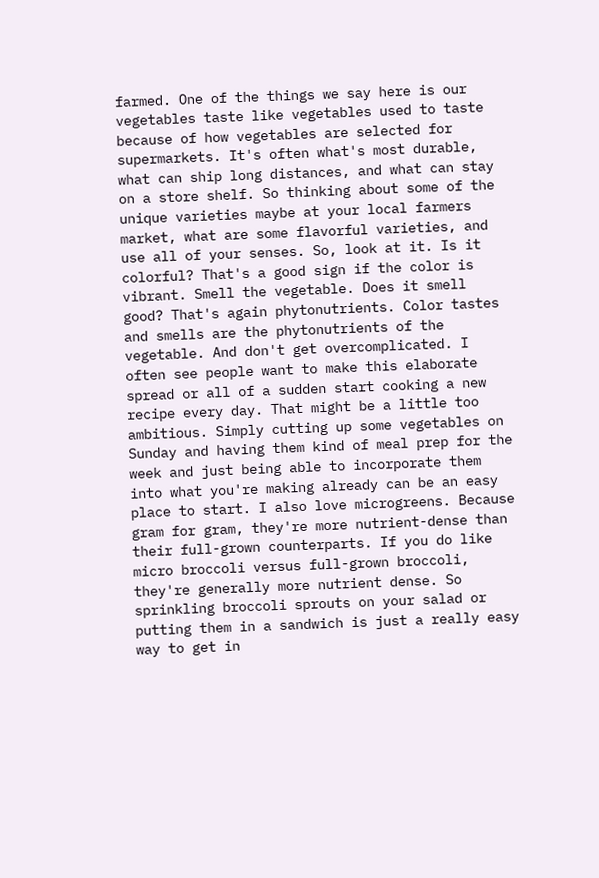farmed. One of the things we say here is our vegetables taste like vegetables used to taste because of how vegetables are selected for supermarkets. It's often what's most durable, what can ship long distances, and what can stay on a store shelf. So thinking about some of the unique varieties maybe at your local farmers market, what are some flavorful varieties, and use all of your senses. So, look at it. Is it colorful? That's a good sign if the color is vibrant. Smell the vegetable. Does it smell good? That's again phytonutrients. Color tastes and smells are the phytonutrients of the vegetable. And don't get overcomplicated. I often see people want to make this elaborate spread or all of a sudden start cooking a new recipe every day. That might be a little too ambitious. Simply cutting up some vegetables on Sunday and having them kind of meal prep for the week and just being able to incorporate them into what you're making already can be an easy place to start. I also love microgreens. Because gram for gram, they're more nutrient-dense than their full-grown counterparts. If you do like micro broccoli versus full-grown broccoli, they're generally more nutrient dense. So sprinkling broccoli sprouts on your salad or putting them in a sandwich is just a really easy way to get in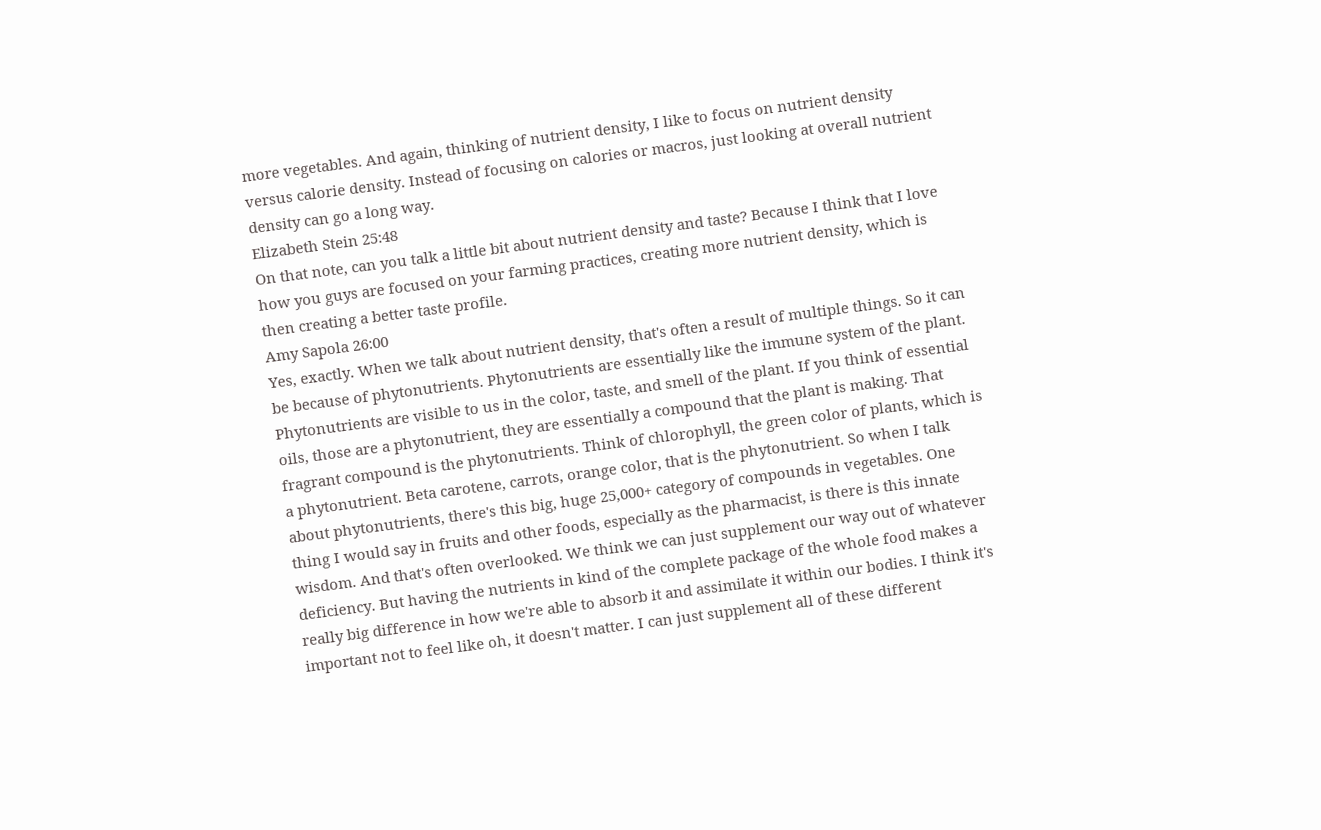more vegetables. And again, thinking of nutrient density, I like to focus on nutrient density versus calorie density. Instead of focusing on calories or macros, just looking at overall nutrient density can go a long way.
Elizabeth Stein 25:48
On that note, can you talk a little bit about nutrient density and taste? Because I think that I love how you guys are focused on your farming practices, creating more nutrient density, which is then creating a better taste profile.
Amy Sapola 26:00
Yes, exactly. When we talk about nutrient density, that's often a result of multiple things. So it can be because of phytonutrients. Phytonutrients are essentially like the immune system of the plant. Phytonutrients are visible to us in the color, taste, and smell of the plant. If you think of essential oils, those are a phytonutrient, they are essentially a compound that the plant is making. That fragrant compound is the phytonutrients. Think of chlorophyll, the green color of plants, which is a phytonutrient. Beta carotene, carrots, orange color, that is the phytonutrient. So when I talk about phytonutrients, there's this big, huge 25,000+ category of compounds in vegetables. One thing I would say in fruits and other foods, especially as the pharmacist, is there is this innate wisdom. And that's often overlooked. We think we can just supplement our way out of whatever deficiency. But having the nutrients in kind of the complete package of the whole food makes a really big difference in how we're able to absorb it and assimilate it within our bodies. I think it's important not to feel like oh, it doesn't matter. I can just supplement all of these different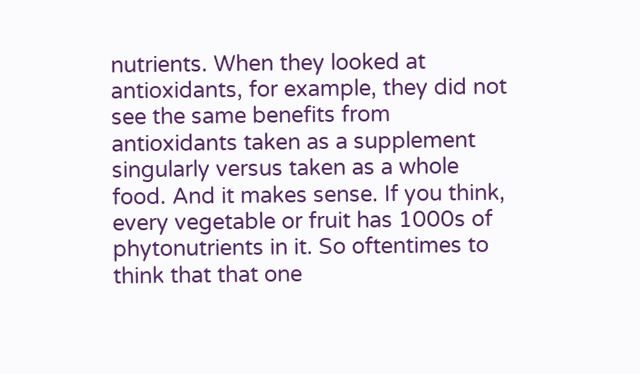nutrients. When they looked at antioxidants, for example, they did not see the same benefits from antioxidants taken as a supplement singularly versus taken as a whole food. And it makes sense. If you think, every vegetable or fruit has 1000s of phytonutrients in it. So oftentimes to think that that one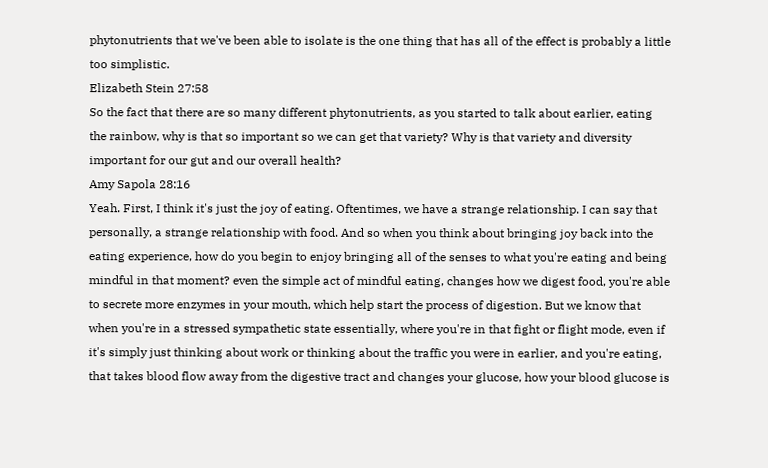phytonutrients that we've been able to isolate is the one thing that has all of the effect is probably a little too simplistic.
Elizabeth Stein 27:58
So the fact that there are so many different phytonutrients, as you started to talk about earlier, eating the rainbow, why is that so important so we can get that variety? Why is that variety and diversity important for our gut and our overall health?
Amy Sapola 28:16
Yeah. First, I think it's just the joy of eating. Oftentimes, we have a strange relationship. I can say that personally, a strange relationship with food. And so when you think about bringing joy back into the eating experience, how do you begin to enjoy bringing all of the senses to what you're eating and being mindful in that moment? even the simple act of mindful eating, changes how we digest food, you're able to secrete more enzymes in your mouth, which help start the process of digestion. But we know that when you're in a stressed sympathetic state essentially, where you're in that fight or flight mode, even if it's simply just thinking about work or thinking about the traffic you were in earlier, and you're eating, that takes blood flow away from the digestive tract and changes your glucose, how your blood glucose is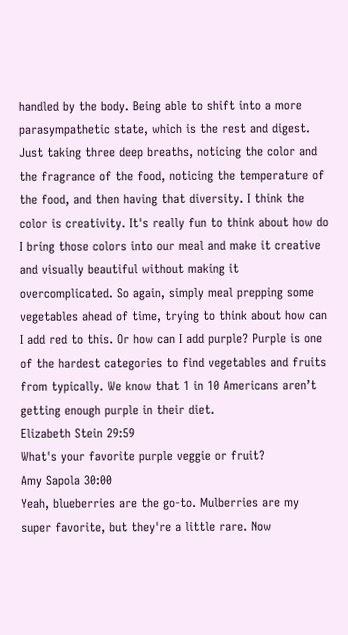handled by the body. Being able to shift into a more parasympathetic state, which is the rest and digest. Just taking three deep breaths, noticing the color and the fragrance of the food, noticing the temperature of the food, and then having that diversity. I think the color is creativity. It's really fun to think about how do I bring those colors into our meal and make it creative and visually beautiful without making it overcomplicated. So again, simply meal prepping some vegetables ahead of time, trying to think about how can I add red to this. Or how can I add purple? Purple is one of the hardest categories to find vegetables and fruits from typically. We know that 1 in 10 Americans aren’t getting enough purple in their diet.
Elizabeth Stein 29:59
What's your favorite purple veggie or fruit?
Amy Sapola 30:00
Yeah, blueberries are the go-to. Mulberries are my super favorite, but they're a little rare. Now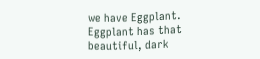we have Eggplant. Eggplant has that beautiful, dark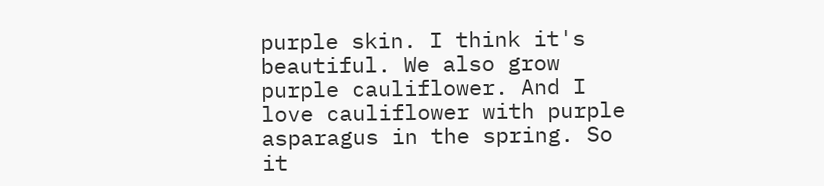purple skin. I think it's beautiful. We also grow purple cauliflower. And I love cauliflower with purple asparagus in the spring. So it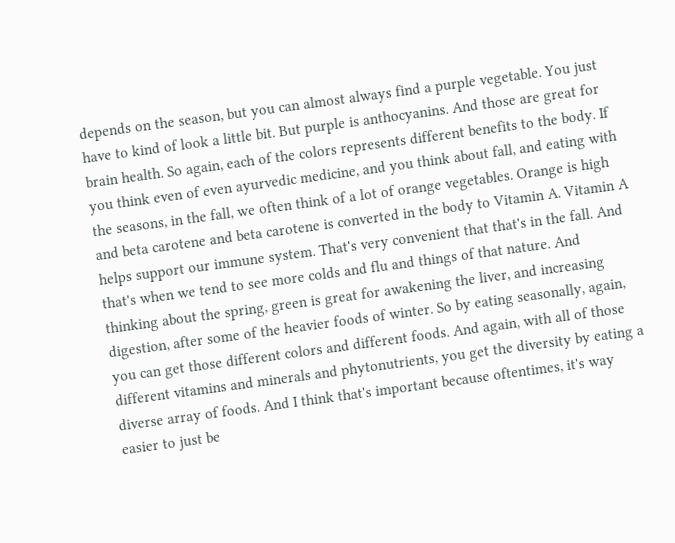depends on the season, but you can almost always find a purple vegetable. You just have to kind of look a little bit. But purple is anthocyanins. And those are great for brain health. So again, each of the colors represents different benefits to the body. If you think even of even ayurvedic medicine, and you think about fall, and eating with the seasons, in the fall, we often think of a lot of orange vegetables. Orange is high and beta carotene and beta carotene is converted in the body to Vitamin A. Vitamin A helps support our immune system. That's very convenient that that's in the fall. And that's when we tend to see more colds and flu and things of that nature. And thinking about the spring, green is great for awakening the liver, and increasing digestion, after some of the heavier foods of winter. So by eating seasonally, again, you can get those different colors and different foods. And again, with all of those different vitamins and minerals and phytonutrients, you get the diversity by eating a diverse array of foods. And I think that's important because oftentimes, it's way easier to just be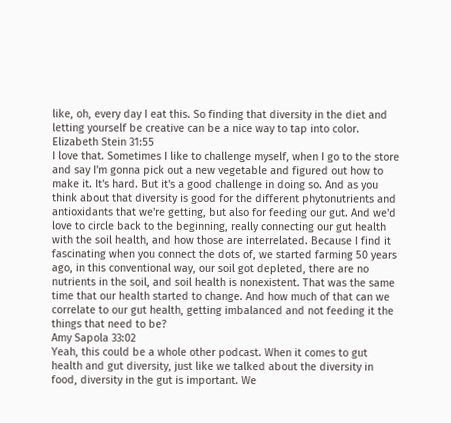like, oh, every day I eat this. So finding that diversity in the diet and letting yourself be creative can be a nice way to tap into color.
Elizabeth Stein 31:55
I love that. Sometimes I like to challenge myself, when I go to the store and say I'm gonna pick out a new vegetable and figured out how to make it. It's hard. But it's a good challenge in doing so. And as you think about that diversity is good for the different phytonutrients and antioxidants that we're getting, but also for feeding our gut. And we'd love to circle back to the beginning, really connecting our gut health with the soil health, and how those are interrelated. Because I find it fascinating when you connect the dots of, we started farming 50 years ago, in this conventional way, our soil got depleted, there are no nutrients in the soil, and soil health is nonexistent. That was the same time that our health started to change. And how much of that can we correlate to our gut health, getting imbalanced and not feeding it the things that need to be?
Amy Sapola 33:02
Yeah, this could be a whole other podcast. When it comes to gut health and gut diversity, just like we talked about the diversity in food, diversity in the gut is important. We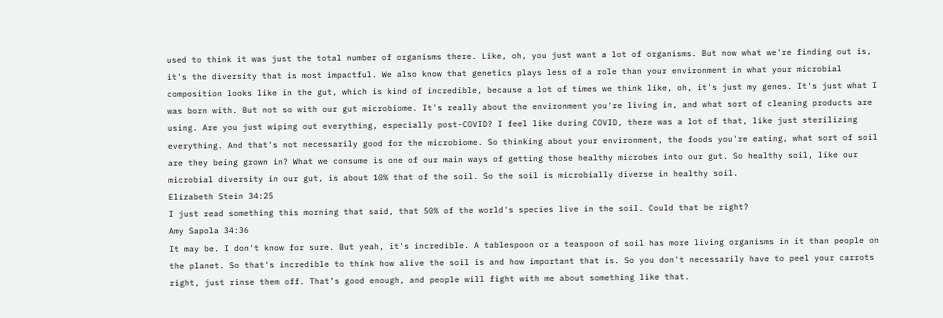used to think it was just the total number of organisms there. Like, oh, you just want a lot of organisms. But now what we're finding out is, it's the diversity that is most impactful. We also know that genetics plays less of a role than your environment in what your microbial composition looks like in the gut, which is kind of incredible, because a lot of times we think like, oh, it's just my genes. It's just what I was born with. But not so with our gut microbiome. It's really about the environment you're living in, and what sort of cleaning products are using. Are you just wiping out everything, especially post-COVID? I feel like during COVID, there was a lot of that, like just sterilizing everything. And that's not necessarily good for the microbiome. So thinking about your environment, the foods you're eating, what sort of soil are they being grown in? What we consume is one of our main ways of getting those healthy microbes into our gut. So healthy soil, like our microbial diversity in our gut, is about 10% that of the soil. So the soil is microbially diverse in healthy soil.
Elizabeth Stein 34:25
I just read something this morning that said, that 50% of the world's species live in the soil. Could that be right?
Amy Sapola 34:36
It may be. I don't know for sure. But yeah, it's incredible. A tablespoon or a teaspoon of soil has more living organisms in it than people on the planet. So that's incredible to think how alive the soil is and how important that is. So you don't necessarily have to peel your carrots right, just rinse them off. That’s good enough, and people will fight with me about something like that.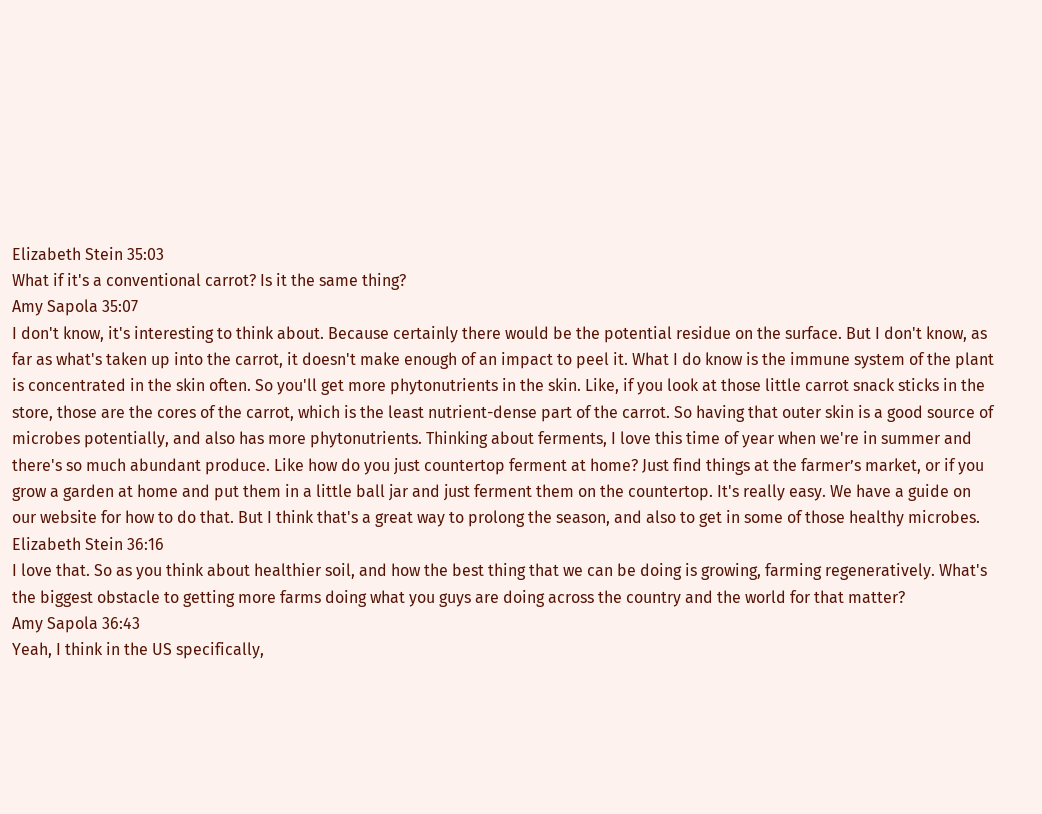Elizabeth Stein 35:03
What if it's a conventional carrot? Is it the same thing?
Amy Sapola 35:07
I don't know, it's interesting to think about. Because certainly there would be the potential residue on the surface. But I don't know, as far as what's taken up into the carrot, it doesn't make enough of an impact to peel it. What I do know is the immune system of the plant is concentrated in the skin often. So you'll get more phytonutrients in the skin. Like, if you look at those little carrot snack sticks in the store, those are the cores of the carrot, which is the least nutrient-dense part of the carrot. So having that outer skin is a good source of microbes potentially, and also has more phytonutrients. Thinking about ferments, I love this time of year when we're in summer and there's so much abundant produce. Like how do you just countertop ferment at home? Just find things at the farmer’s market, or if you grow a garden at home and put them in a little ball jar and just ferment them on the countertop. It's really easy. We have a guide on our website for how to do that. But I think that's a great way to prolong the season, and also to get in some of those healthy microbes.
Elizabeth Stein 36:16
I love that. So as you think about healthier soil, and how the best thing that we can be doing is growing, farming regeneratively. What's the biggest obstacle to getting more farms doing what you guys are doing across the country and the world for that matter?
Amy Sapola 36:43
Yeah, I think in the US specifically,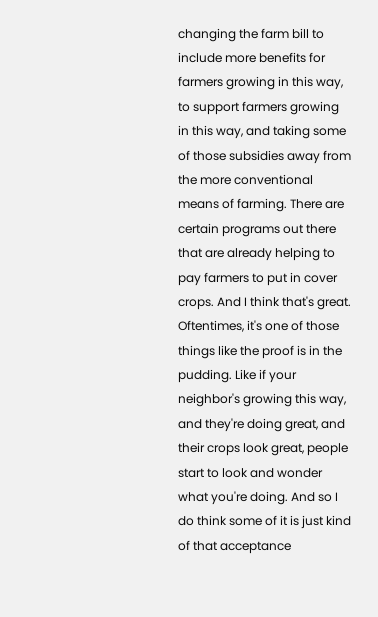changing the farm bill to include more benefits for farmers growing in this way, to support farmers growing in this way, and taking some of those subsidies away from the more conventional means of farming. There are certain programs out there that are already helping to pay farmers to put in cover crops. And I think that's great. Oftentimes, it's one of those things like the proof is in the pudding. Like if your neighbor's growing this way, and they're doing great, and their crops look great, people start to look and wonder what you're doing. And so I do think some of it is just kind of that acceptance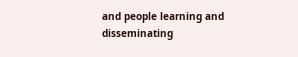and people learning and disseminating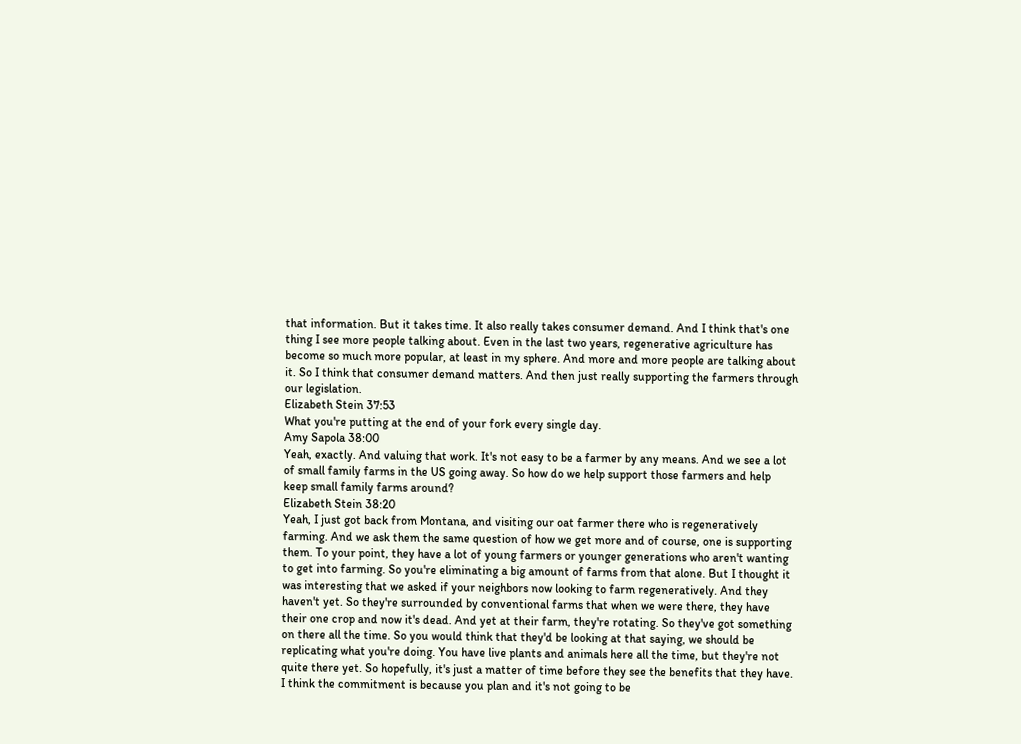that information. But it takes time. It also really takes consumer demand. And I think that's one thing I see more people talking about. Even in the last two years, regenerative agriculture has become so much more popular, at least in my sphere. And more and more people are talking about it. So I think that consumer demand matters. And then just really supporting the farmers through our legislation.
Elizabeth Stein 37:53
What you're putting at the end of your fork every single day.
Amy Sapola 38:00
Yeah, exactly. And valuing that work. It's not easy to be a farmer by any means. And we see a lot of small family farms in the US going away. So how do we help support those farmers and help keep small family farms around?
Elizabeth Stein 38:20
Yeah, I just got back from Montana, and visiting our oat farmer there who is regeneratively farming. And we ask them the same question of how we get more and of course, one is supporting them. To your point, they have a lot of young farmers or younger generations who aren't wanting to get into farming. So you're eliminating a big amount of farms from that alone. But I thought it was interesting that we asked if your neighbors now looking to farm regeneratively. And they haven't yet. So they're surrounded by conventional farms that when we were there, they have their one crop and now it's dead. And yet at their farm, they're rotating. So they've got something on there all the time. So you would think that they'd be looking at that saying, we should be replicating what you're doing. You have live plants and animals here all the time, but they're not quite there yet. So hopefully, it's just a matter of time before they see the benefits that they have. I think the commitment is because you plan and it's not going to be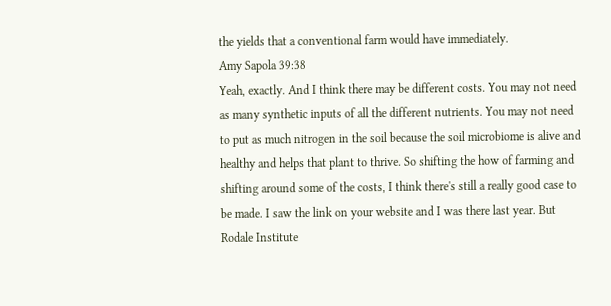the yields that a conventional farm would have immediately.
Amy Sapola 39:38
Yeah, exactly. And I think there may be different costs. You may not need as many synthetic inputs of all the different nutrients. You may not need to put as much nitrogen in the soil because the soil microbiome is alive and healthy and helps that plant to thrive. So shifting the how of farming and shifting around some of the costs, I think there's still a really good case to be made. I saw the link on your website and I was there last year. But Rodale Institute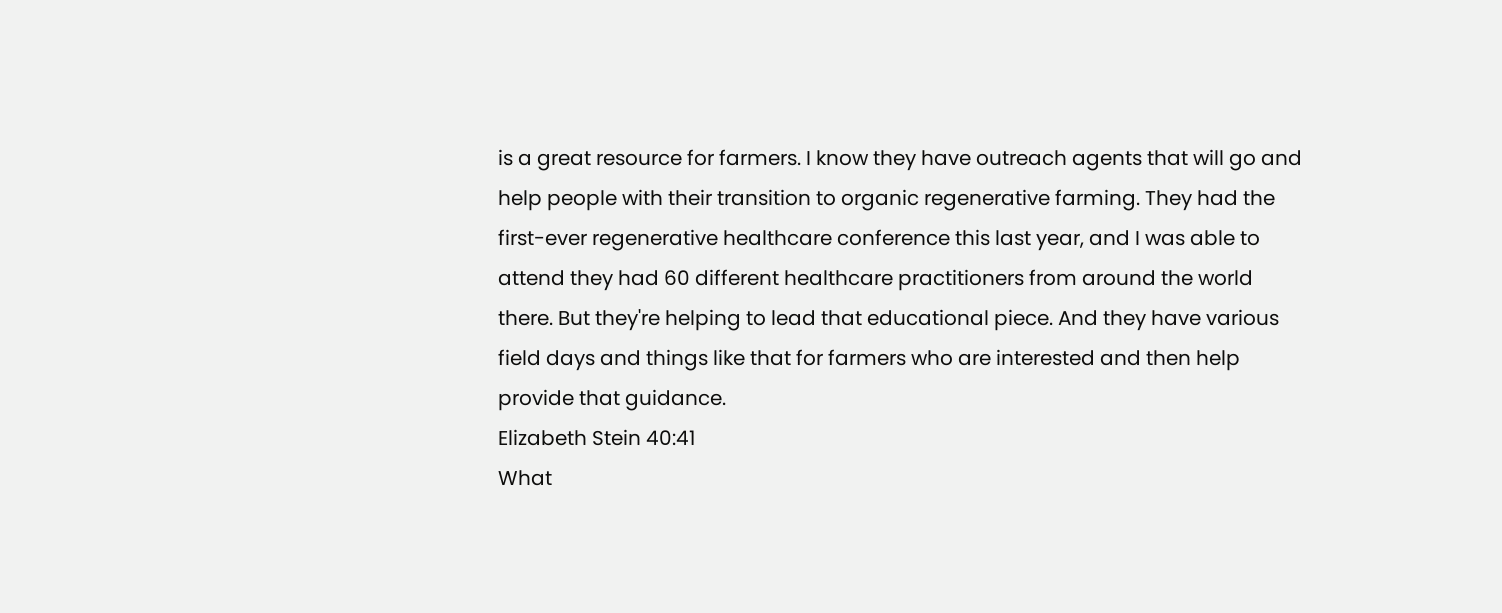is a great resource for farmers. I know they have outreach agents that will go and help people with their transition to organic regenerative farming. They had the first-ever regenerative healthcare conference this last year, and I was able to attend they had 60 different healthcare practitioners from around the world there. But they're helping to lead that educational piece. And they have various field days and things like that for farmers who are interested and then help provide that guidance.
Elizabeth Stein 40:41
What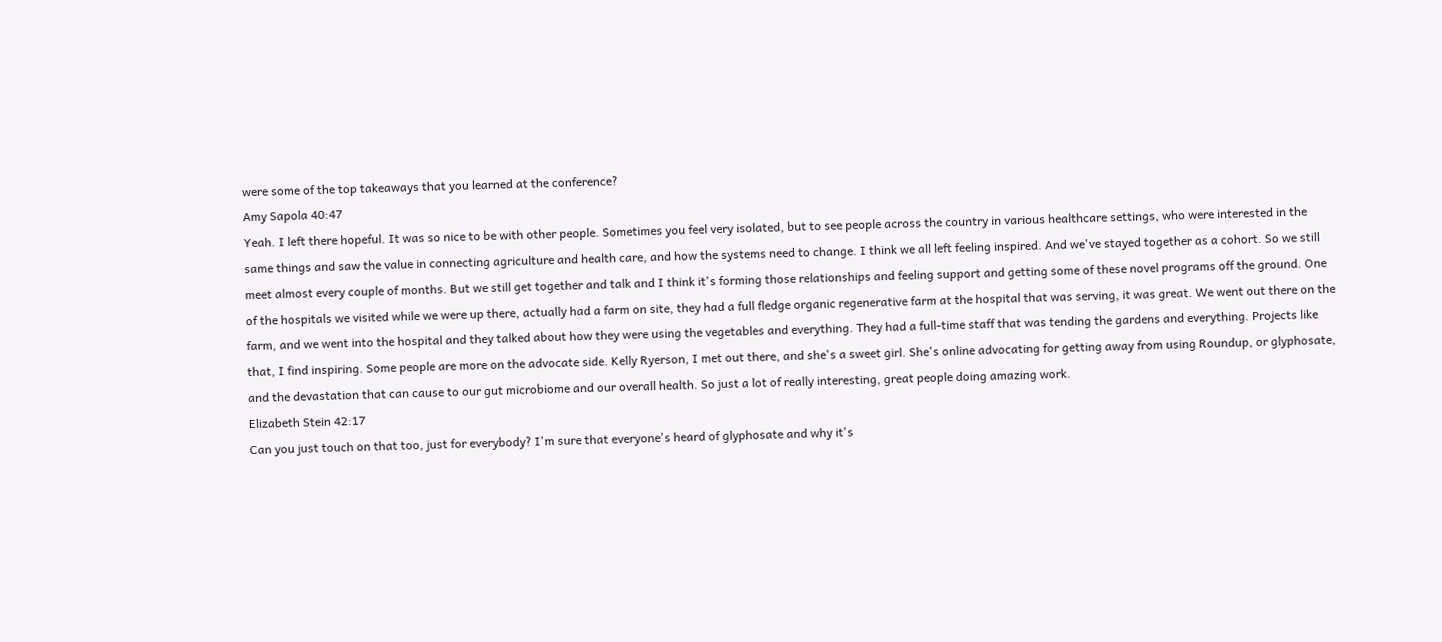were some of the top takeaways that you learned at the conference?
Amy Sapola 40:47
Yeah. I left there hopeful. It was so nice to be with other people. Sometimes you feel very isolated, but to see people across the country in various healthcare settings, who were interested in the same things and saw the value in connecting agriculture and health care, and how the systems need to change. I think we all left feeling inspired. And we've stayed together as a cohort. So we still meet almost every couple of months. But we still get together and talk and I think it's forming those relationships and feeling support and getting some of these novel programs off the ground. One of the hospitals we visited while we were up there, actually had a farm on site, they had a full fledge organic regenerative farm at the hospital that was serving, it was great. We went out there on the farm, and we went into the hospital and they talked about how they were using the vegetables and everything. They had a full-time staff that was tending the gardens and everything. Projects like that, I find inspiring. Some people are more on the advocate side. Kelly Ryerson, I met out there, and she's a sweet girl. She's online advocating for getting away from using Roundup, or glyphosate, and the devastation that can cause to our gut microbiome and our overall health. So just a lot of really interesting, great people doing amazing work.
Elizabeth Stein 42:17
Can you just touch on that too, just for everybody? I'm sure that everyone's heard of glyphosate and why it's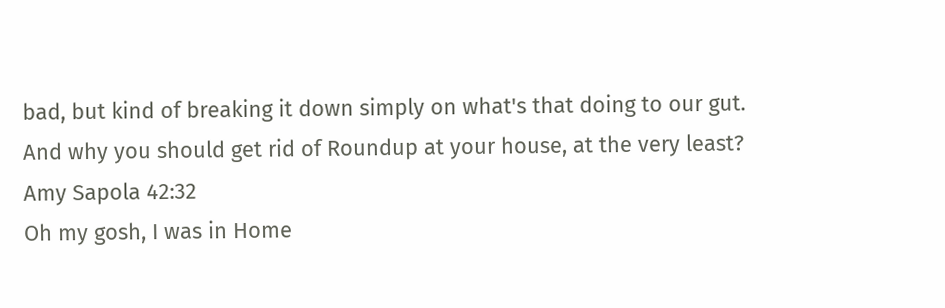bad, but kind of breaking it down simply on what's that doing to our gut. And why you should get rid of Roundup at your house, at the very least?
Amy Sapola 42:32
Oh my gosh, I was in Home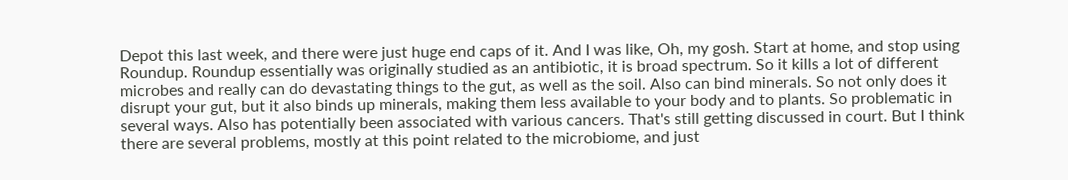Depot this last week, and there were just huge end caps of it. And I was like, Oh, my gosh. Start at home, and stop using Roundup. Roundup essentially was originally studied as an antibiotic, it is broad spectrum. So it kills a lot of different microbes and really can do devastating things to the gut, as well as the soil. Also can bind minerals. So not only does it disrupt your gut, but it also binds up minerals, making them less available to your body and to plants. So problematic in several ways. Also has potentially been associated with various cancers. That's still getting discussed in court. But I think there are several problems, mostly at this point related to the microbiome, and just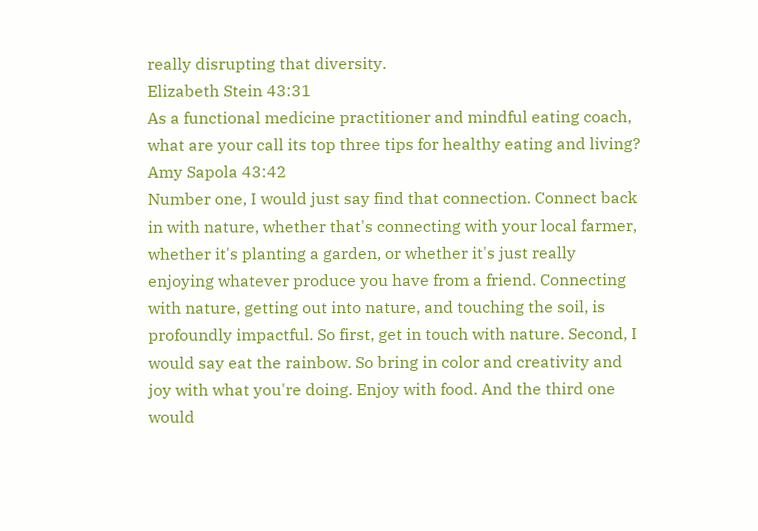really disrupting that diversity.
Elizabeth Stein 43:31
As a functional medicine practitioner and mindful eating coach, what are your call its top three tips for healthy eating and living?
Amy Sapola 43:42
Number one, I would just say find that connection. Connect back in with nature, whether that's connecting with your local farmer, whether it's planting a garden, or whether it's just really enjoying whatever produce you have from a friend. Connecting with nature, getting out into nature, and touching the soil, is profoundly impactful. So first, get in touch with nature. Second, I would say eat the rainbow. So bring in color and creativity and joy with what you're doing. Enjoy with food. And the third one would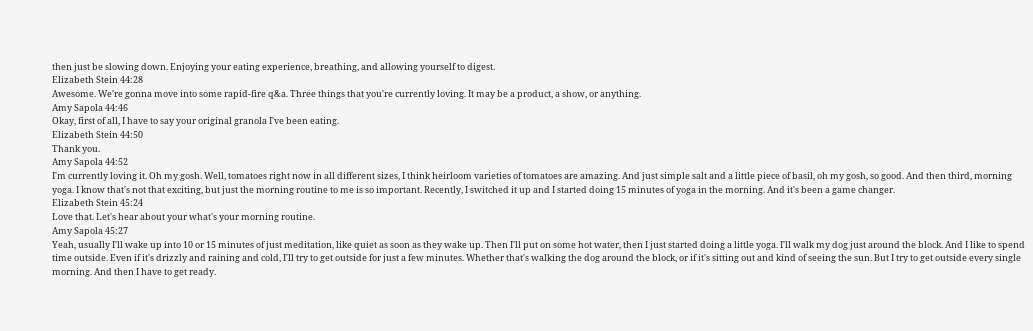then just be slowing down. Enjoying your eating experience, breathing, and allowing yourself to digest.
Elizabeth Stein 44:28
Awesome. We're gonna move into some rapid-fire q&a. Three things that you're currently loving. It may be a product, a show, or anything.
Amy Sapola 44:46
Okay, first of all, I have to say your original granola I've been eating.
Elizabeth Stein 44:50
Thank you.
Amy Sapola 44:52
I'm currently loving it. Oh my gosh. Well, tomatoes right now in all different sizes, I think heirloom varieties of tomatoes are amazing. And just simple salt and a little piece of basil, oh my gosh, so good. And then third, morning yoga. I know that's not that exciting, but just the morning routine to me is so important. Recently, I switched it up and I started doing 15 minutes of yoga in the morning. And it's been a game changer.
Elizabeth Stein 45:24
Love that. Let's hear about your what's your morning routine.
Amy Sapola 45:27
Yeah, usually I'll wake up into 10 or 15 minutes of just meditation, like quiet as soon as they wake up. Then I'll put on some hot water, then I just started doing a little yoga. I'll walk my dog just around the block. And I like to spend time outside. Even if it's drizzly and raining and cold, I'll try to get outside for just a few minutes. Whether that's walking the dog around the block, or if it's sitting out and kind of seeing the sun. But I try to get outside every single morning. And then I have to get ready.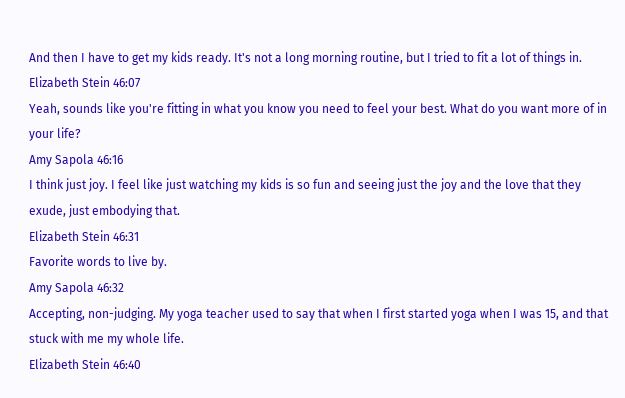And then I have to get my kids ready. It's not a long morning routine, but I tried to fit a lot of things in.
Elizabeth Stein 46:07
Yeah, sounds like you're fitting in what you know you need to feel your best. What do you want more of in your life?
Amy Sapola 46:16
I think just joy. I feel like just watching my kids is so fun and seeing just the joy and the love that they exude, just embodying that.
Elizabeth Stein 46:31
Favorite words to live by.
Amy Sapola 46:32
Accepting, non-judging. My yoga teacher used to say that when I first started yoga when I was 15, and that stuck with me my whole life.
Elizabeth Stein 46:40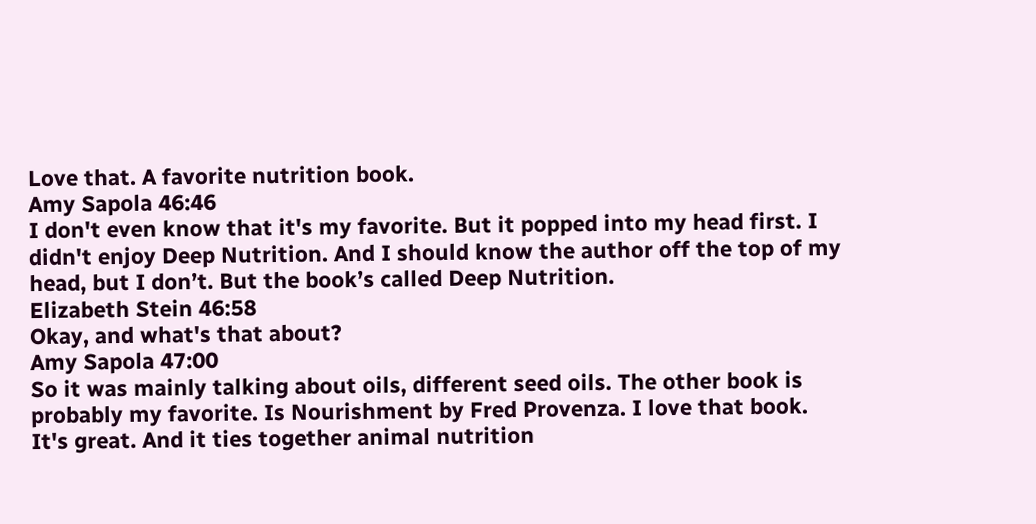Love that. A favorite nutrition book.
Amy Sapola 46:46
I don't even know that it's my favorite. But it popped into my head first. I didn't enjoy Deep Nutrition. And I should know the author off the top of my head, but I don’t. But the book’s called Deep Nutrition.
Elizabeth Stein 46:58
Okay, and what's that about?
Amy Sapola 47:00
So it was mainly talking about oils, different seed oils. The other book is probably my favorite. Is Nourishment by Fred Provenza. I love that book. It's great. And it ties together animal nutrition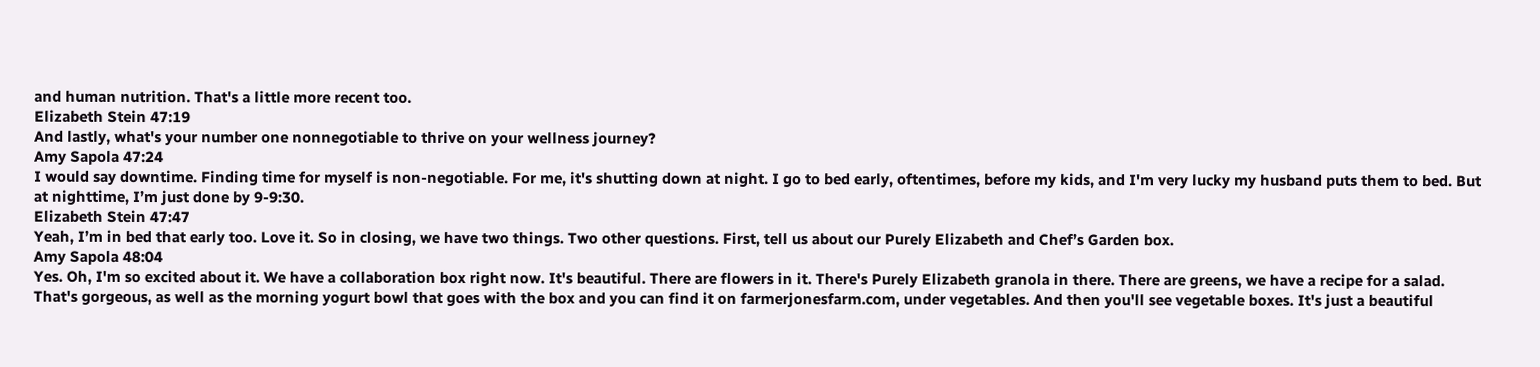and human nutrition. That's a little more recent too.
Elizabeth Stein 47:19
And lastly, what's your number one nonnegotiable to thrive on your wellness journey?
Amy Sapola 47:24
I would say downtime. Finding time for myself is non-negotiable. For me, it's shutting down at night. I go to bed early, oftentimes, before my kids, and I'm very lucky my husband puts them to bed. But at nighttime, I’m just done by 9-9:30.
Elizabeth Stein 47:47
Yeah, I’m in bed that early too. Love it. So in closing, we have two things. Two other questions. First, tell us about our Purely Elizabeth and Chef’s Garden box.
Amy Sapola 48:04
Yes. Oh, I'm so excited about it. We have a collaboration box right now. It's beautiful. There are flowers in it. There's Purely Elizabeth granola in there. There are greens, we have a recipe for a salad. That's gorgeous, as well as the morning yogurt bowl that goes with the box and you can find it on farmerjonesfarm.com, under vegetables. And then you'll see vegetable boxes. It's just a beautiful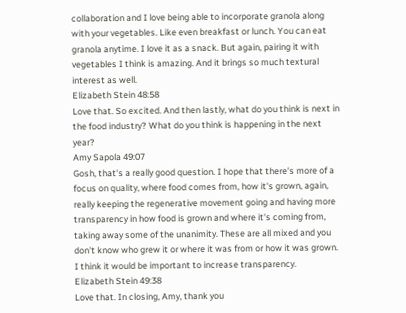collaboration and I love being able to incorporate granola along with your vegetables. Like even breakfast or lunch. You can eat granola anytime. I love it as a snack. But again, pairing it with vegetables I think is amazing. And it brings so much textural interest as well.
Elizabeth Stein 48:58
Love that. So excited. And then lastly, what do you think is next in the food industry? What do you think is happening in the next year?
Amy Sapola 49:07
Gosh, that's a really good question. I hope that there's more of a focus on quality, where food comes from, how it's grown, again, really keeping the regenerative movement going and having more transparency in how food is grown and where it's coming from, taking away some of the unanimity. These are all mixed and you don't know who grew it or where it was from or how it was grown. I think it would be important to increase transparency.
Elizabeth Stein 49:38
Love that. In closing, Amy, thank you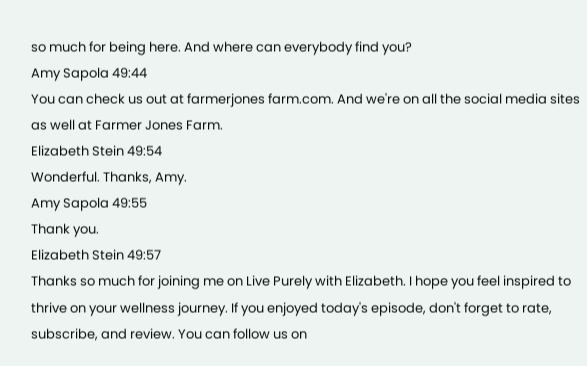so much for being here. And where can everybody find you?
Amy Sapola 49:44
You can check us out at farmerjones farm.com. And we're on all the social media sites as well at Farmer Jones Farm.
Elizabeth Stein 49:54
Wonderful. Thanks, Amy.
Amy Sapola 49:55
Thank you.
Elizabeth Stein 49:57
Thanks so much for joining me on Live Purely with Elizabeth. I hope you feel inspired to thrive on your wellness journey. If you enjoyed today's episode, don't forget to rate, subscribe, and review. You can follow us on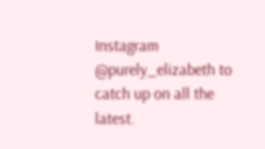Instagram @purely_elizabeth to catch up on all the latest.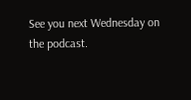See you next Wednesday on the podcast.